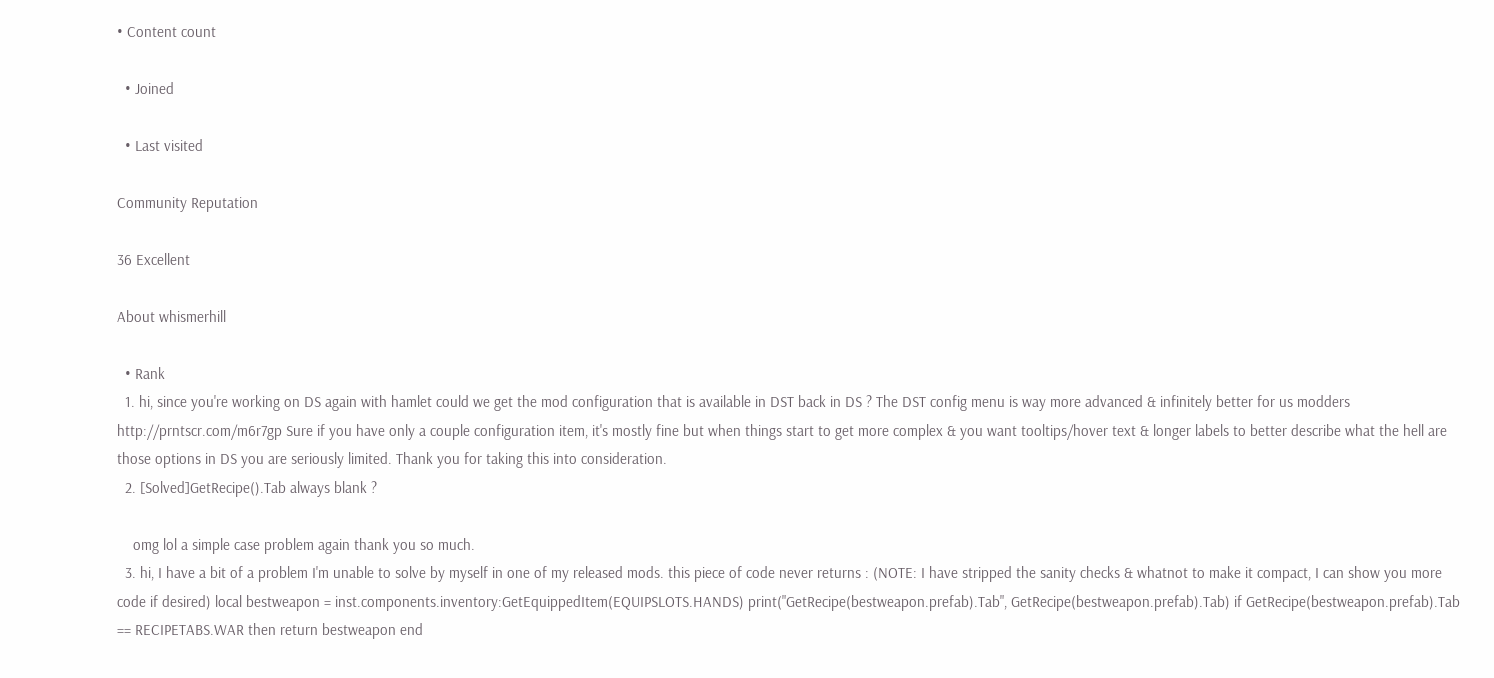• Content count

  • Joined

  • Last visited

Community Reputation

36 Excellent

About whismerhill

  • Rank
  1. hi, since you're working on DS again with hamlet could we get the mod configuration that is available in DST back in DS ? The DST config menu is way more advanced & infinitely better for us modders http://prntscr.com/m6r7gp Sure if you have only a couple configuration item, it's mostly fine but when things start to get more complex & you want tooltips/hover text & longer labels to better describe what the hell are those options in DS you are seriously limited. Thank you for taking this into consideration.
  2. [Solved]GetRecipe().Tab always blank ?

    omg lol a simple case problem again thank you so much.
  3. hi, I have a bit of a problem I'm unable to solve by myself in one of my released mods. this piece of code never returns : (NOTE: I have stripped the sanity checks & whatnot to make it compact, I can show you more code if desired) local bestweapon = inst.components.inventory:GetEquippedItem(EQUIPSLOTS.HANDS) print("GetRecipe(bestweapon.prefab).Tab", GetRecipe(bestweapon.prefab).Tab) if GetRecipe(bestweapon.prefab).Tab == RECIPETABS.WAR then return bestweapon end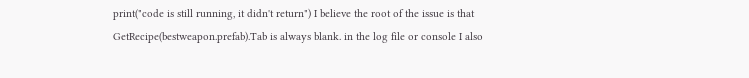print("code is still running, it didn't return") I believe the root of the issue is that GetRecipe(bestweapon.prefab).Tab is always blank. in the log file or console I also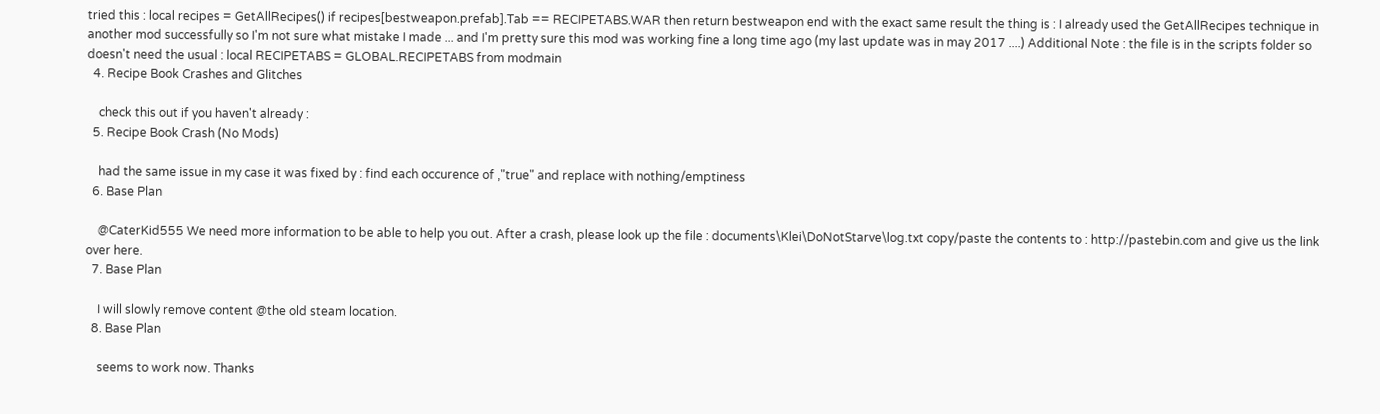tried this : local recipes = GetAllRecipes() if recipes[bestweapon.prefab].Tab == RECIPETABS.WAR then return bestweapon end with the exact same result the thing is : I already used the GetAllRecipes technique in another mod successfully so I'm not sure what mistake I made ... and I'm pretty sure this mod was working fine a long time ago (my last update was in may 2017 ....) Additional Note : the file is in the scripts folder so doesn't need the usual : local RECIPETABS = GLOBAL.RECIPETABS from modmain
  4. Recipe Book Crashes and Glitches

    check this out if you haven't already :
  5. Recipe Book Crash (No Mods)

    had the same issue in my case it was fixed by : find each occurence of ,"true" and replace with nothing/emptiness
  6. Base Plan

    @CaterKid555 We need more information to be able to help you out. After a crash, please look up the file : documents\Klei\DoNotStarve\log.txt copy/paste the contents to : http://pastebin.com and give us the link over here.
  7. Base Plan

    I will slowly remove content @the old steam location.
  8. Base Plan

    seems to work now. Thanks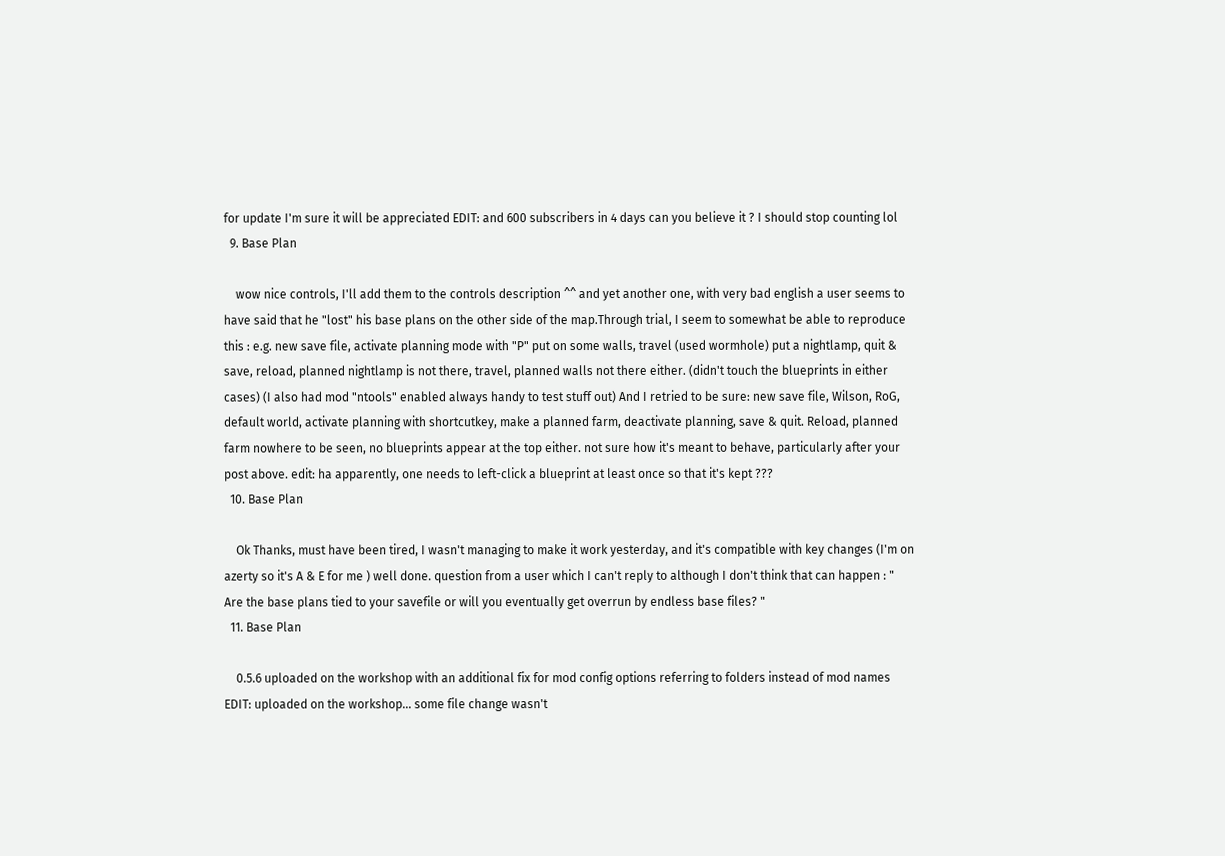for update I'm sure it will be appreciated EDIT: and 600 subscribers in 4 days can you believe it ? I should stop counting lol
  9. Base Plan

    wow nice controls, I'll add them to the controls description ^^ and yet another one, with very bad english a user seems to have said that he "lost" his base plans on the other side of the map.Through trial, I seem to somewhat be able to reproduce this : e.g. new save file, activate planning mode with "P" put on some walls, travel (used wormhole) put a nightlamp, quit & save, reload, planned nightlamp is not there, travel, planned walls not there either. (didn't touch the blueprints in either cases) (I also had mod "ntools" enabled always handy to test stuff out) And I retried to be sure: new save file, Wilson, RoG, default world, activate planning with shortcutkey, make a planned farm, deactivate planning, save & quit. Reload, planned farm nowhere to be seen, no blueprints appear at the top either. not sure how it's meant to behave, particularly after your post above. edit: ha apparently, one needs to left-click a blueprint at least once so that it's kept ???
  10. Base Plan

    Ok Thanks, must have been tired, I wasn't managing to make it work yesterday, and it's compatible with key changes (I'm on azerty so it's A & E for me ) well done. question from a user which I can't reply to although I don't think that can happen : " Are the base plans tied to your savefile or will you eventually get overrun by endless base files? "
  11. Base Plan

    0.5.6 uploaded on the workshop with an additional fix for mod config options referring to folders instead of mod names EDIT: uploaded on the workshop... some file change wasn't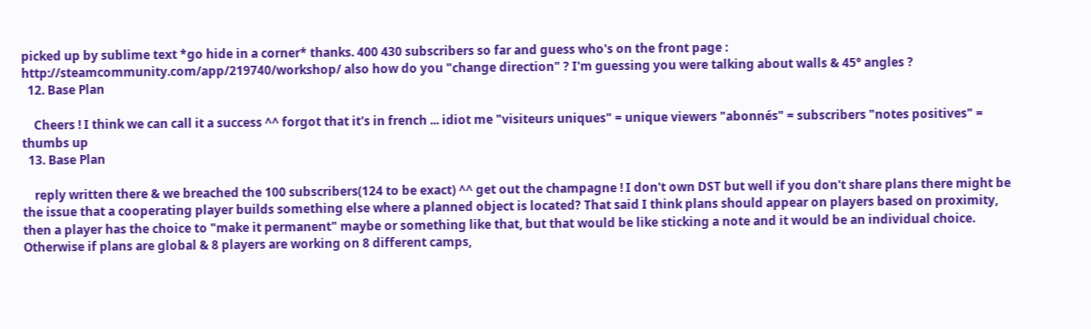picked up by sublime text *go hide in a corner* thanks. 400 430 subscribers so far and guess who's on the front page : http://steamcommunity.com/app/219740/workshop/ also how do you "change direction" ? I'm guessing you were talking about walls & 45° angles ?
  12. Base Plan

    Cheers ! I think we can call it a success ^^ forgot that it's in french ... idiot me "visiteurs uniques" = unique viewers "abonnés" = subscribers "notes positives" = thumbs up
  13. Base Plan

    reply written there & we breached the 100 subscribers(124 to be exact) ^^ get out the champagne ! I don't own DST but well if you don't share plans there might be the issue that a cooperating player builds something else where a planned object is located? That said I think plans should appear on players based on proximity, then a player has the choice to "make it permanent" maybe or something like that, but that would be like sticking a note and it would be an individual choice. Otherwise if plans are global & 8 players are working on 8 different camps,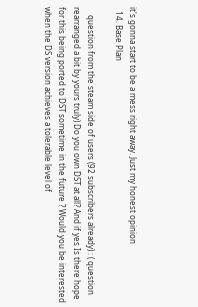it's gonna start to be a mess right away. Just my honest opinion
  14. Base Plan

    question from the steam side of users (92 subscribers already) : ( question rearranged a bit by yours truly) Do you own DST at all? And if yes Is there hope for this being ported to DST sometime in the future ? Would you be interested when the DS version achieves a tolerable level of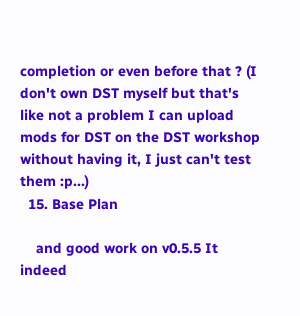completion or even before that ? (I don't own DST myself but that's like not a problem I can upload mods for DST on the DST workshop without having it, I just can't test them :p...)
  15. Base Plan

    and good work on v0.5.5 It indeed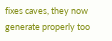fixes caves, they now generate properly too